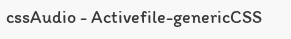cssAudio - Activefile-genericCSS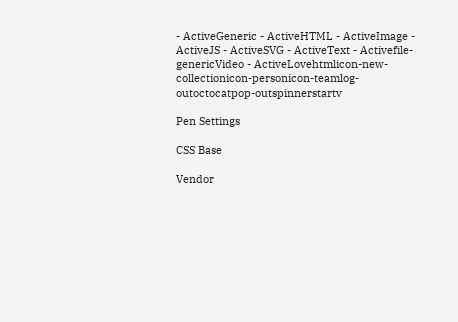- ActiveGeneric - ActiveHTML - ActiveImage - ActiveJS - ActiveSVG - ActiveText - Activefile-genericVideo - ActiveLovehtmlicon-new-collectionicon-personicon-teamlog-outoctocatpop-outspinnerstartv

Pen Settings

CSS Base

Vendor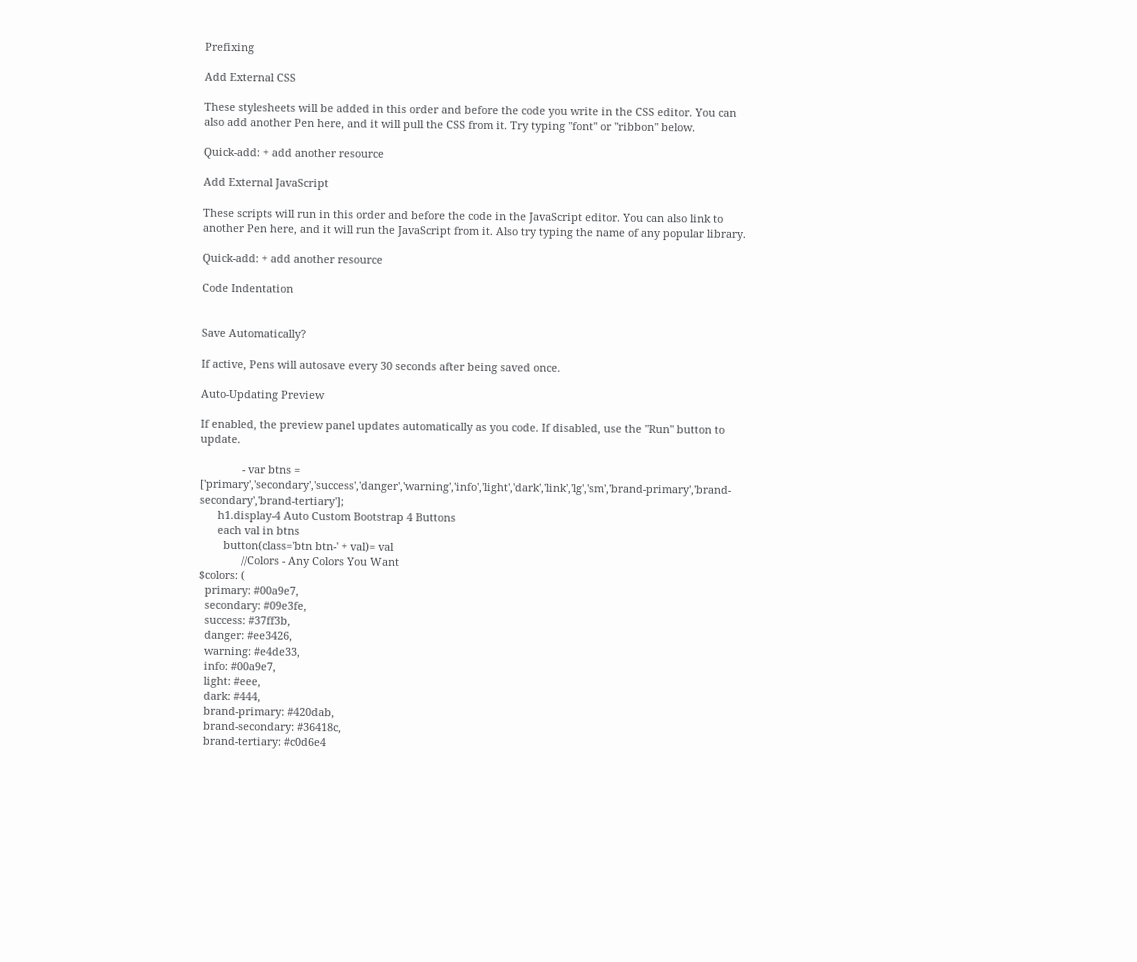Prefixing

Add External CSS

These stylesheets will be added in this order and before the code you write in the CSS editor. You can also add another Pen here, and it will pull the CSS from it. Try typing "font" or "ribbon" below.

Quick-add: + add another resource

Add External JavaScript

These scripts will run in this order and before the code in the JavaScript editor. You can also link to another Pen here, and it will run the JavaScript from it. Also try typing the name of any popular library.

Quick-add: + add another resource

Code Indentation


Save Automatically?

If active, Pens will autosave every 30 seconds after being saved once.

Auto-Updating Preview

If enabled, the preview panel updates automatically as you code. If disabled, use the "Run" button to update.

              - var btns = ['primary','secondary','success','danger','warning','info','light','dark','link','lg','sm','brand-primary','brand-secondary','brand-tertiary'];
      h1.display-4 Auto Custom Bootstrap 4 Buttons
      each val in btns
        button(class='btn btn-' + val)= val
              //Colors - Any Colors You Want
$colors: (
  primary: #00a9e7,
  secondary: #09e3fe,
  success: #37ff3b,
  danger: #ee3426,
  warning: #e4de33,
  info: #00a9e7,
  light: #eee,
  dark: #444,
  brand-primary: #420dab,
  brand-secondary: #36418c,
  brand-tertiary: #c0d6e4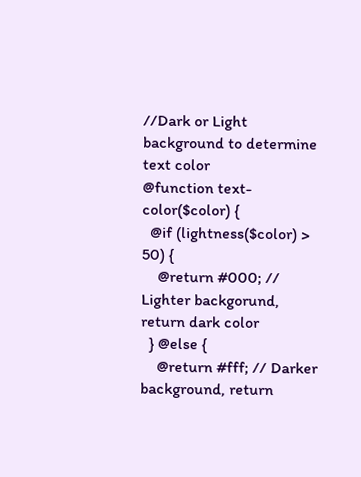//Dark or Light background to determine text color
@function text-color($color) {
  @if (lightness($color) > 50) {
    @return #000; // Lighter backgorund, return dark color
  } @else {
    @return #fff; // Darker background, return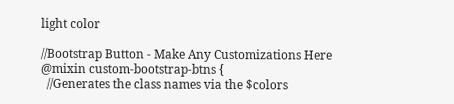light color

//Bootstrap Button - Make Any Customizations Here
@mixin custom-bootstrap-btns {
  //Generates the class names via the $colors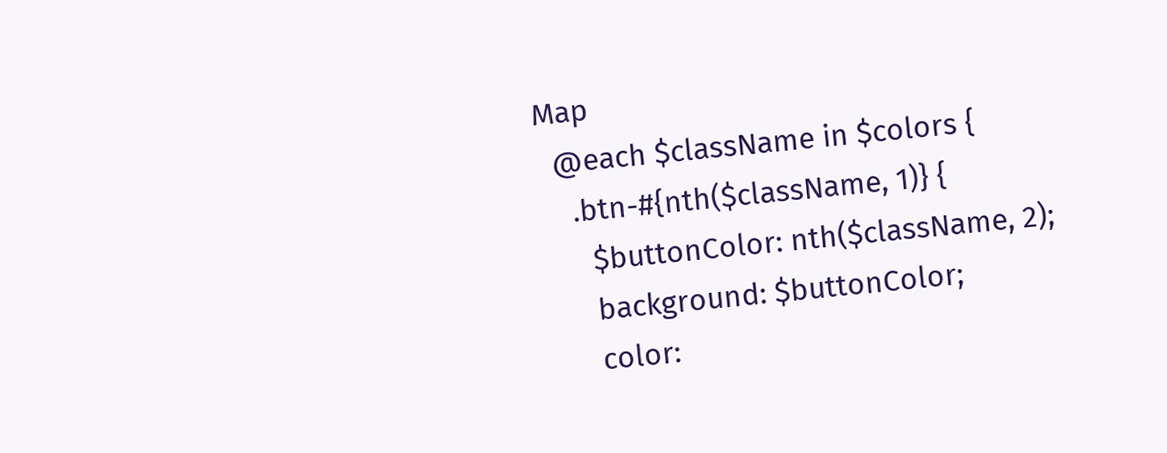Map
  @each $className in $colors {
    .btn-#{nth($className, 1)} {
      $buttonColor: nth($className, 2);
      background: $buttonColor;
      color: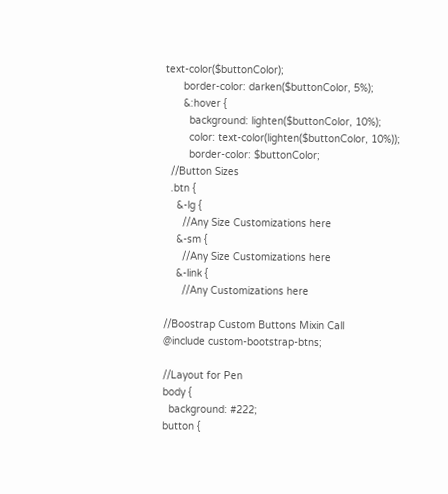text-color($buttonColor);
      border-color: darken($buttonColor, 5%);
      &:hover {
        background: lighten($buttonColor, 10%);
        color: text-color(lighten($buttonColor, 10%));
        border-color: $buttonColor;
  //Button Sizes
  .btn {
    &-lg {
      //Any Size Customizations here
    &-sm {
      //Any Size Customizations here
    &-link {
      //Any Customizations here

//Boostrap Custom Buttons Mixin Call
@include custom-bootstrap-btns;

//Layout for Pen
body {
  background: #222;
button {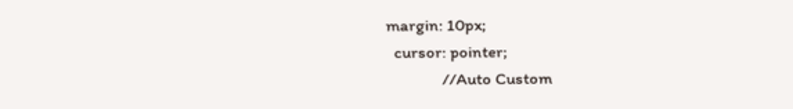margin: 10px;
  cursor: pointer;
              //Auto Custom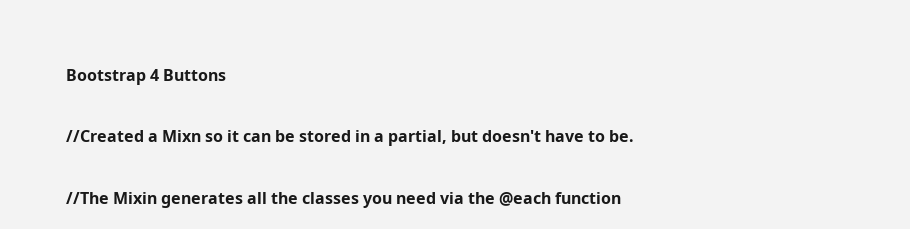Bootstrap 4 Buttons

//Created a Mixn so it can be stored in a partial, but doesn't have to be.

//The Mixin generates all the classes you need via the @each function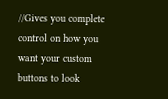//Gives you complete control on how you want your custom buttons to look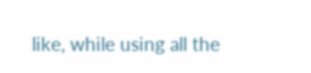like, while using all the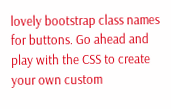lovely bootstrap class names for buttons. Go ahead and play with the CSS to create your own custom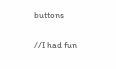buttons

//I had fun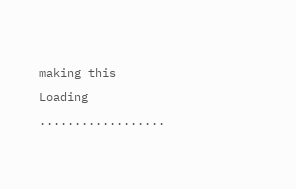making this
Loading ..................